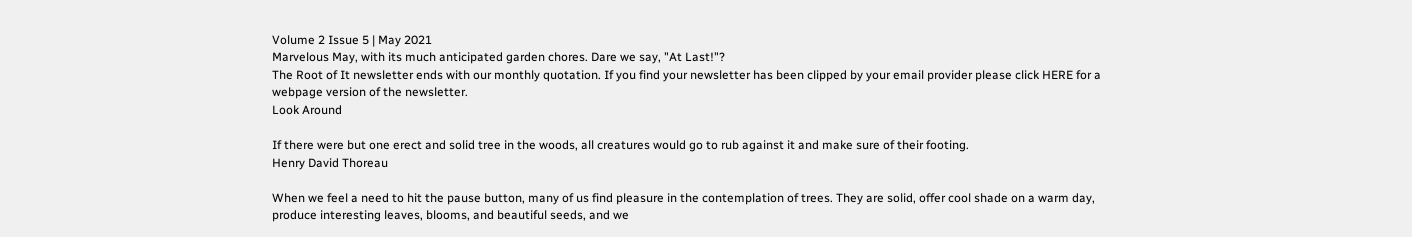Volume 2 Issue 5 | May 2021
Marvelous May, with its much anticipated garden chores. Dare we say, "At Last!"?
The Root of It newsletter ends with our monthly quotation. If you find your newsletter has been clipped by your email provider please click HERE for a webpage version of the newsletter.
Look Around

If there were but one erect and solid tree in the woods, all creatures would go to rub against it and make sure of their footing.
Henry David Thoreau

When we feel a need to hit the pause button, many of us find pleasure in the contemplation of trees. They are solid, offer cool shade on a warm day, produce interesting leaves, blooms, and beautiful seeds, and we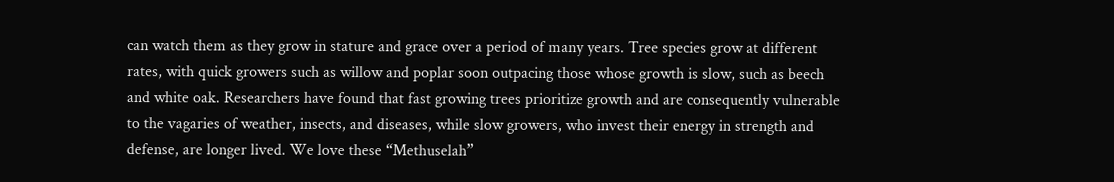can watch them as they grow in stature and grace over a period of many years. Tree species grow at different rates, with quick growers such as willow and poplar soon outpacing those whose growth is slow, such as beech and white oak. Researchers have found that fast growing trees prioritize growth and are consequently vulnerable to the vagaries of weather, insects, and diseases, while slow growers, who invest their energy in strength and defense, are longer lived. We love these “Methuselah”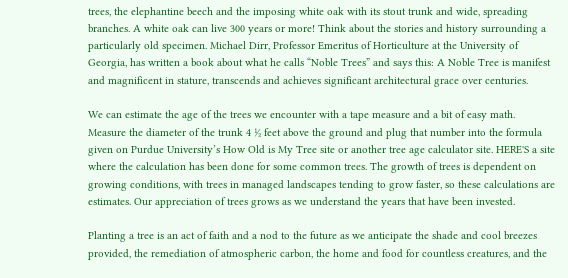trees, the elephantine beech and the imposing white oak with its stout trunk and wide, spreading branches. A white oak can live 300 years or more! Think about the stories and history surrounding a particularly old specimen. Michael Dirr, Professor Emeritus of Horticulture at the University of Georgia, has written a book about what he calls “Noble Trees” and says this: A Noble Tree is manifest and magnificent in stature, transcends and achieves significant architectural grace over centuries.

We can estimate the age of the trees we encounter with a tape measure and a bit of easy math. Measure the diameter of the trunk 4 ½ feet above the ground and plug that number into the formula given on Purdue University’s How Old is My Tree site or another tree age calculator site. HERE'S a site where the calculation has been done for some common trees. The growth of trees is dependent on growing conditions, with trees in managed landscapes tending to grow faster, so these calculations are estimates. Our appreciation of trees grows as we understand the years that have been invested.

Planting a tree is an act of faith and a nod to the future as we anticipate the shade and cool breezes provided, the remediation of atmospheric carbon, the home and food for countless creatures, and the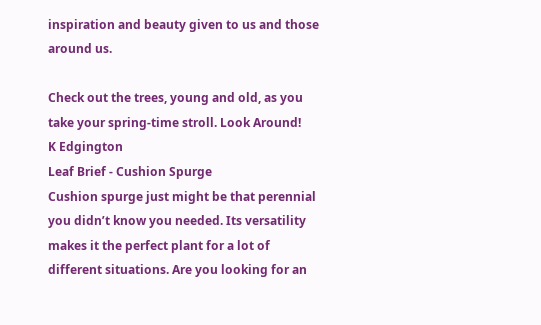inspiration and beauty given to us and those around us.

Check out the trees, young and old, as you take your spring-time stroll. Look Around!
K Edgington
Leaf Brief - Cushion Spurge
Cushion spurge just might be that perennial you didn’t know you needed. Its versatility makes it the perfect plant for a lot of different situations. Are you looking for an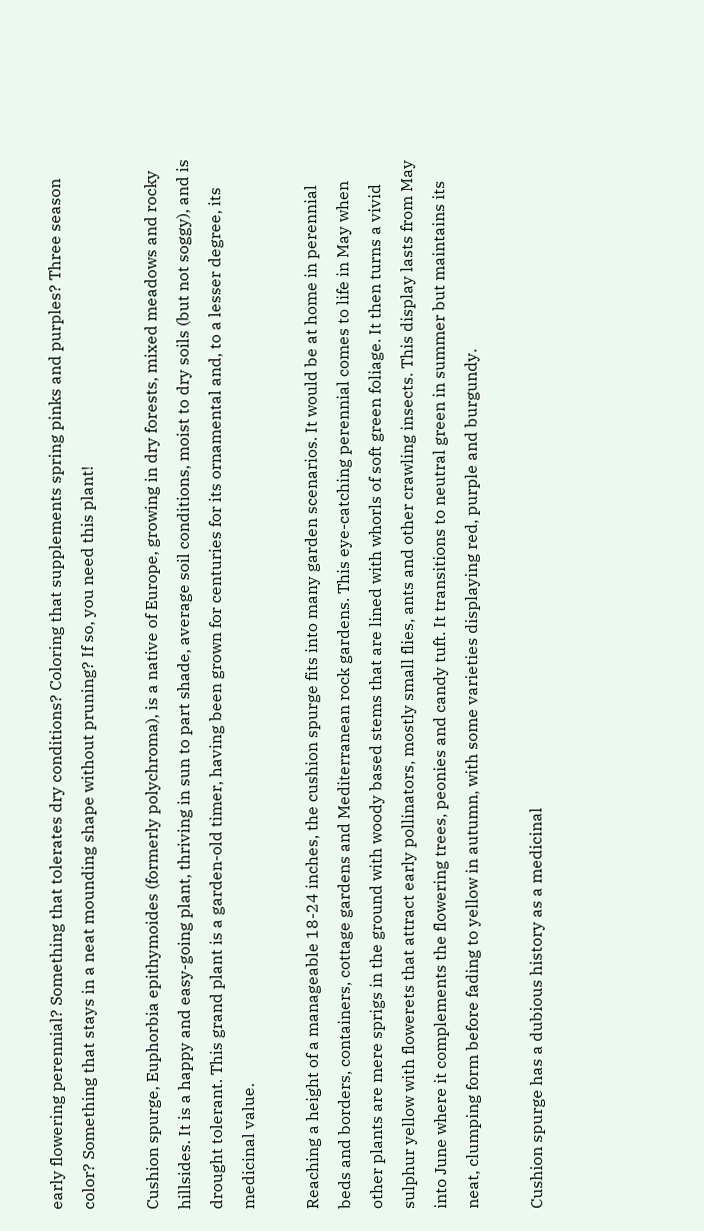early flowering perennial? Something that tolerates dry conditions? Coloring that supplements spring pinks and purples? Three season color? Something that stays in a neat mounding shape without pruning? If so, you need this plant!

Cushion spurge, Euphorbia epithymoides (formerly polychroma), is a native of Europe, growing in dry forests, mixed meadows and rocky hillsides. It is a happy and easy-going plant, thriving in sun to part shade, average soil conditions, moist to dry soils (but not soggy), and is drought tolerant. This grand plant is a garden-old timer, having been grown for centuries for its ornamental and, to a lesser degree, its medicinal value.

Reaching a height of a manageable 18-24 inches, the cushion spurge fits into many garden scenarios. It would be at home in perennial beds and borders, containers, cottage gardens and Mediterranean rock gardens. This eye-catching perennial comes to life in May when other plants are mere sprigs in the ground with woody based stems that are lined with whorls of soft green foliage. It then turns a vivid sulphur yellow with flowerets that attract early pollinators, mostly small flies, ants and other crawling insects. This display lasts from May into June where it complements the flowering trees, peonies and candy tuft. It transitions to neutral green in summer but maintains its neat, clumping form before fading to yellow in autumn, with some varieties displaying red, purple and burgundy.

Cushion spurge has a dubious history as a medicinal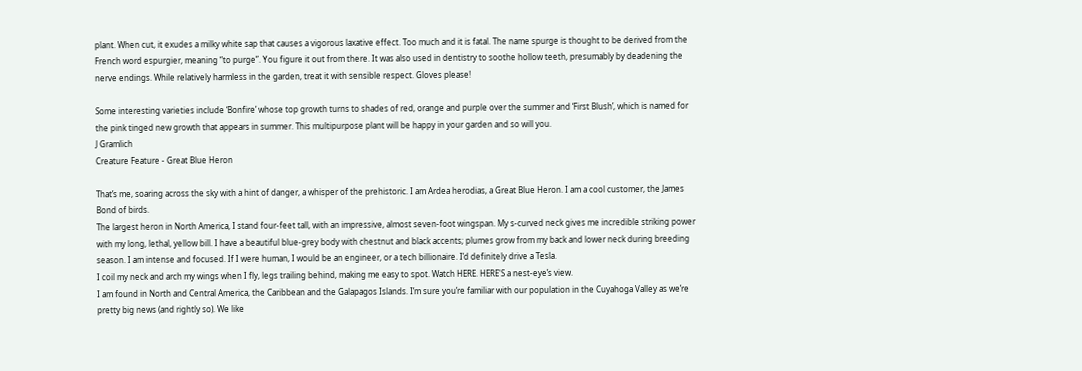plant. When cut, it exudes a milky white sap that causes a vigorous laxative effect. Too much and it is fatal. The name spurge is thought to be derived from the French word espurgier, meaning “to purge”. You figure it out from there. It was also used in dentistry to soothe hollow teeth, presumably by deadening the nerve endings. While relatively harmless in the garden, treat it with sensible respect. Gloves please!

Some interesting varieties include ‘Bonfire’ whose top growth turns to shades of red, orange and purple over the summer and ‘First Blush’, which is named for the pink tinged new growth that appears in summer. This multipurpose plant will be happy in your garden and so will you.
J Gramlich
Creature Feature - Great Blue Heron

That’s me, soaring across the sky with a hint of danger, a whisper of the prehistoric. I am Ardea herodias, a Great Blue Heron. I am a cool customer, the James Bond of birds.
The largest heron in North America, I stand four-feet tall, with an impressive, almost seven-foot wingspan. My s-curved neck gives me incredible striking power with my long, lethal, yellow bill. I have a beautiful blue-grey body with chestnut and black accents; plumes grow from my back and lower neck during breeding season. I am intense and focused. If I were human, I would be an engineer, or a tech billionaire. I’d definitely drive a Tesla.
I coil my neck and arch my wings when I fly, legs trailing behind, making me easy to spot. Watch HERE. HERE'S a nest-eye’s view.
I am found in North and Central America, the Caribbean and the Galapagos Islands. I’m sure you’re familiar with our population in the Cuyahoga Valley as we’re pretty big news (and rightly so). We like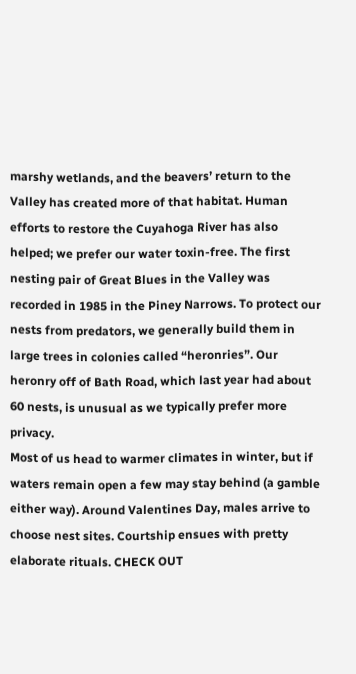marshy wetlands, and the beavers’ return to the Valley has created more of that habitat. Human efforts to restore the Cuyahoga River has also helped; we prefer our water toxin-free. The first nesting pair of Great Blues in the Valley was recorded in 1985 in the Piney Narrows. To protect our nests from predators, we generally build them in large trees in colonies called “heronries”. Our heronry off of Bath Road, which last year had about 60 nests, is unusual as we typically prefer more privacy.
Most of us head to warmer climates in winter, but if waters remain open a few may stay behind (a gamble either way). Around Valentines Day, males arrive to choose nest sites. Courtship ensues with pretty elaborate rituals. CHECK OUT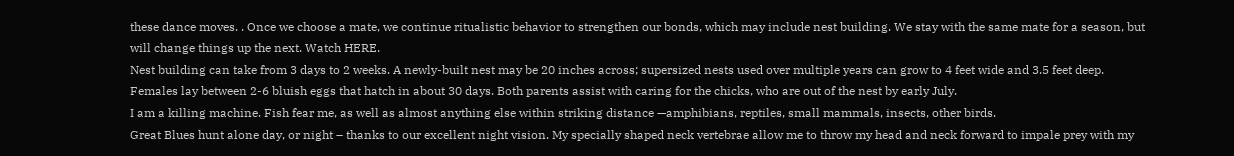these dance moves. . Once we choose a mate, we continue ritualistic behavior to strengthen our bonds, which may include nest building. We stay with the same mate for a season, but will change things up the next. Watch HERE.
Nest building can take from 3 days to 2 weeks. A newly-built nest may be 20 inches across; supersized nests used over multiple years can grow to 4 feet wide and 3.5 feet deep. Females lay between 2-6 bluish eggs that hatch in about 30 days. Both parents assist with caring for the chicks, who are out of the nest by early July.
I am a killing machine. Fish fear me, as well as almost anything else within striking distance —amphibians, reptiles, small mammals, insects, other birds.
Great Blues hunt alone day, or night – thanks to our excellent night vision. My specially shaped neck vertebrae allow me to throw my head and neck forward to impale prey with my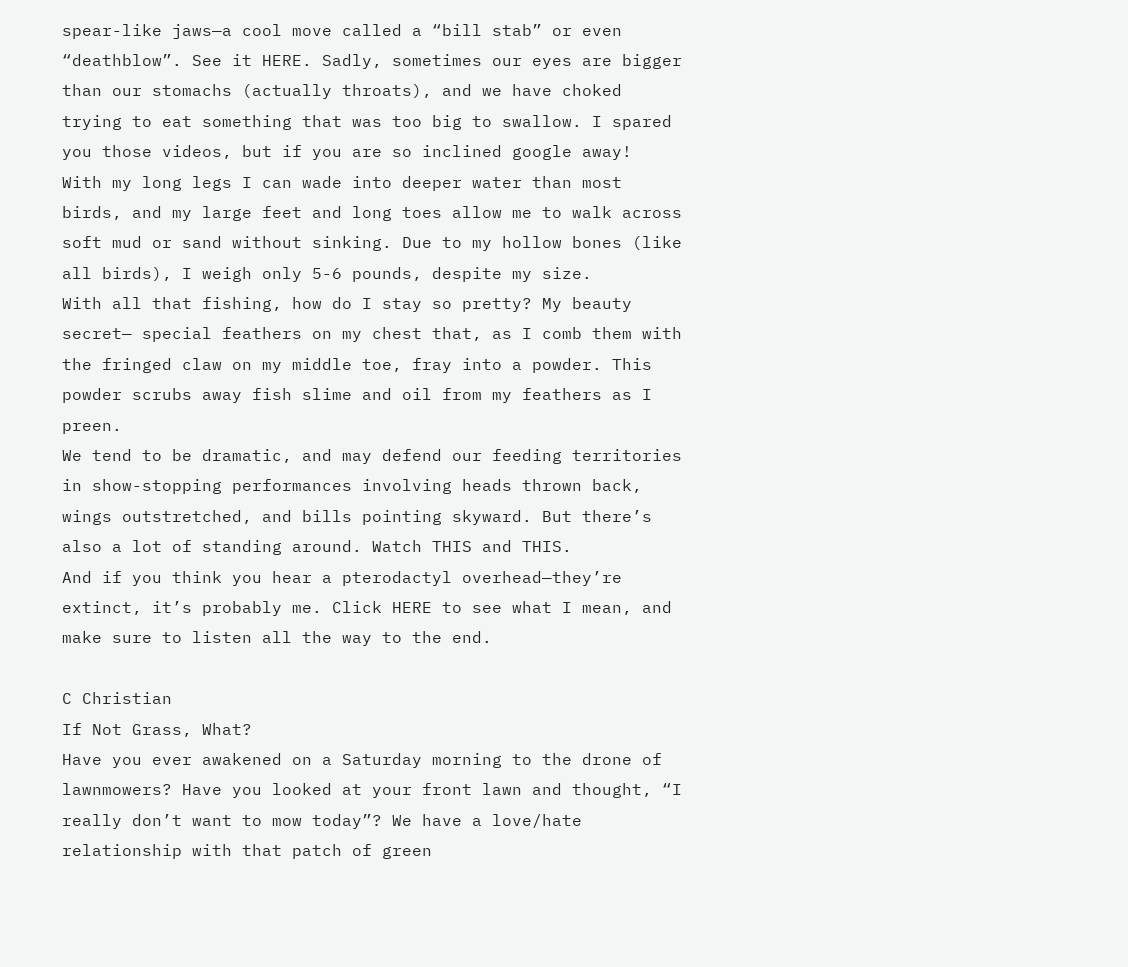spear-like jaws—a cool move called a “bill stab” or even “deathblow”. See it HERE. Sadly, sometimes our eyes are bigger than our stomachs (actually throats), and we have choked trying to eat something that was too big to swallow. I spared you those videos, but if you are so inclined google away!
With my long legs I can wade into deeper water than most birds, and my large feet and long toes allow me to walk across soft mud or sand without sinking. Due to my hollow bones (like all birds), I weigh only 5-6 pounds, despite my size.
With all that fishing, how do I stay so pretty? My beauty secret— special feathers on my chest that, as I comb them with the fringed claw on my middle toe, fray into a powder. This powder scrubs away fish slime and oil from my feathers as I preen.
We tend to be dramatic, and may defend our feeding territories in show-stopping performances involving heads thrown back, wings outstretched, and bills pointing skyward. But there’s also a lot of standing around. Watch THIS and THIS.
And if you think you hear a pterodactyl overhead—they’re extinct, it’s probably me. Click HERE to see what I mean, and make sure to listen all the way to the end.

C Christian
If Not Grass, What?
Have you ever awakened on a Saturday morning to the drone of lawnmowers? Have you looked at your front lawn and thought, “I really don’t want to mow today”? We have a love/hate relationship with that patch of green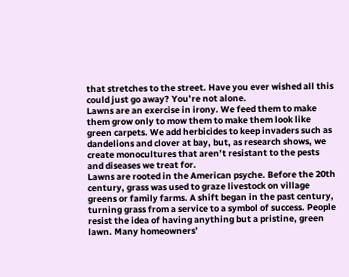that stretches to the street. Have you ever wished all this could just go away? You’re not alone.
Lawns are an exercise in irony. We feed them to make them grow only to mow them to make them look like green carpets. We add herbicides to keep invaders such as dandelions and clover at bay, but, as research shows, we create monocultures that aren’t resistant to the pests and diseases we treat for.
Lawns are rooted in the American psyche. Before the 20th century, grass was used to graze livestock on village greens or family farms. A shift began in the past century, turning grass from a service to a symbol of success. People resist the idea of having anything but a pristine, green lawn. Many homeowners’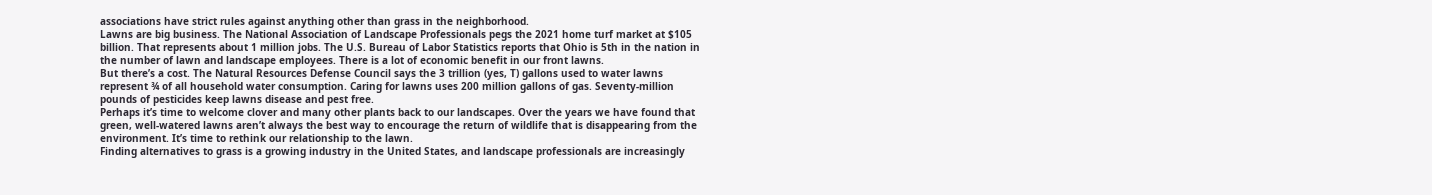associations have strict rules against anything other than grass in the neighborhood.
Lawns are big business. The National Association of Landscape Professionals pegs the 2021 home turf market at $105 billion. That represents about 1 million jobs. The U.S. Bureau of Labor Statistics reports that Ohio is 5th in the nation in the number of lawn and landscape employees. There is a lot of economic benefit in our front lawns.
But there’s a cost. The Natural Resources Defense Council says the 3 trillion (yes, T) gallons used to water lawns represent ¾ of all household water consumption. Caring for lawns uses 200 million gallons of gas. Seventy-million pounds of pesticides keep lawns disease and pest free.
Perhaps it’s time to welcome clover and many other plants back to our landscapes. Over the years we have found that green, well-watered lawns aren’t always the best way to encourage the return of wildlife that is disappearing from the environment. It’s time to rethink our relationship to the lawn.
Finding alternatives to grass is a growing industry in the United States, and landscape professionals are increasingly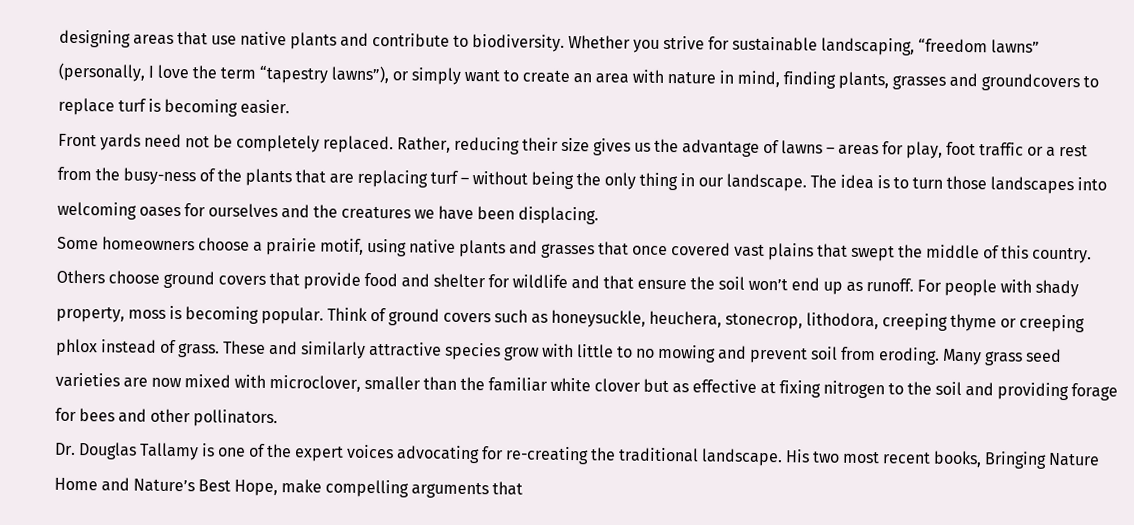designing areas that use native plants and contribute to biodiversity. Whether you strive for sustainable landscaping, “freedom lawns” (personally, I love the term “tapestry lawns”), or simply want to create an area with nature in mind, finding plants, grasses and groundcovers to replace turf is becoming easier.
Front yards need not be completely replaced. Rather, reducing their size gives us the advantage of lawns – areas for play, foot traffic or a rest from the busy-ness of the plants that are replacing turf – without being the only thing in our landscape. The idea is to turn those landscapes into welcoming oases for ourselves and the creatures we have been displacing.
Some homeowners choose a prairie motif, using native plants and grasses that once covered vast plains that swept the middle of this country. Others choose ground covers that provide food and shelter for wildlife and that ensure the soil won’t end up as runoff. For people with shady property, moss is becoming popular. Think of ground covers such as honeysuckle, heuchera, stonecrop, lithodora, creeping thyme or creeping phlox instead of grass. These and similarly attractive species grow with little to no mowing and prevent soil from eroding. Many grass seed varieties are now mixed with microclover, smaller than the familiar white clover but as effective at fixing nitrogen to the soil and providing forage for bees and other pollinators.
Dr. Douglas Tallamy is one of the expert voices advocating for re-creating the traditional landscape. His two most recent books, Bringing Nature Home and Nature’s Best Hope, make compelling arguments that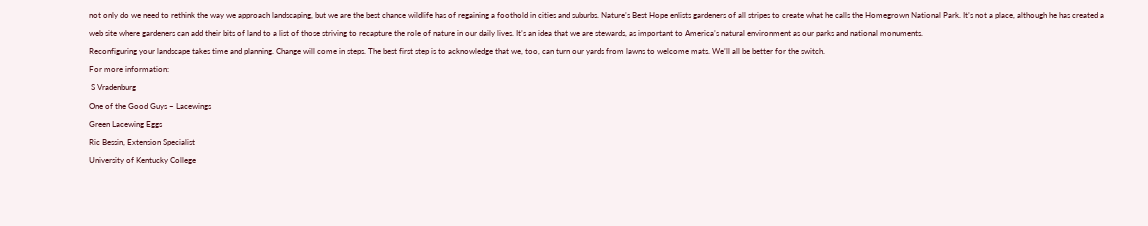not only do we need to rethink the way we approach landscaping, but we are the best chance wildlife has of regaining a foothold in cities and suburbs. Nature’s Best Hope enlists gardeners of all stripes to create what he calls the Homegrown National Park. It’s not a place, although he has created a web site where gardeners can add their bits of land to a list of those striving to recapture the role of nature in our daily lives. It’s an idea that we are stewards, as important to America’s natural environment as our parks and national monuments.
Reconfiguring your landscape takes time and planning. Change will come in steps. The best first step is to acknowledge that we, too, can turn our yards from lawns to welcome mats. We’ll all be better for the switch.
For more information:
 S Vradenburg
One of the Good Guys ~ Lacewings
Green Lacewing Eggs
Ric Bessin, Extension Specialist
University of Kentucky College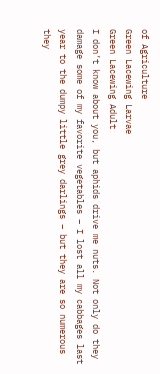of Agriculture
Green Lacewing Larvae
Green Lacewing Adult
I don’t know about you, but aphids drive me nuts. Not only do they damage some of my favorite vegetables – I lost all my cabbages last year to the dumpy little grey darlings – but they are so numerous they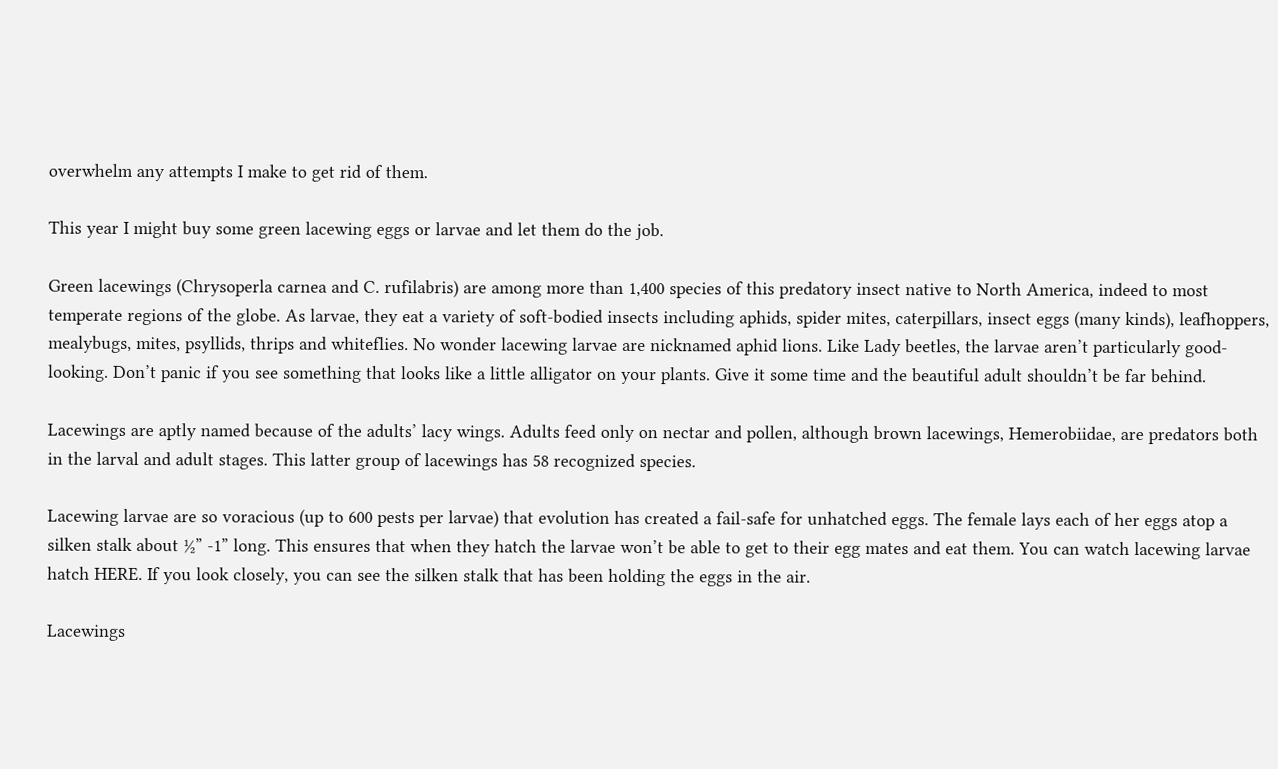overwhelm any attempts I make to get rid of them.

This year I might buy some green lacewing eggs or larvae and let them do the job.

Green lacewings (Chrysoperla carnea and C. rufilabris) are among more than 1,400 species of this predatory insect native to North America, indeed to most temperate regions of the globe. As larvae, they eat a variety of soft-bodied insects including aphids, spider mites, caterpillars, insect eggs (many kinds), leafhoppers, mealybugs, mites, psyllids, thrips and whiteflies. No wonder lacewing larvae are nicknamed aphid lions. Like Lady beetles, the larvae aren’t particularly good-looking. Don’t panic if you see something that looks like a little alligator on your plants. Give it some time and the beautiful adult shouldn’t be far behind.

Lacewings are aptly named because of the adults’ lacy wings. Adults feed only on nectar and pollen, although brown lacewings, Hemerobiidae, are predators both in the larval and adult stages. This latter group of lacewings has 58 recognized species.

Lacewing larvae are so voracious (up to 600 pests per larvae) that evolution has created a fail-safe for unhatched eggs. The female lays each of her eggs atop a silken stalk about ½” -1” long. This ensures that when they hatch the larvae won’t be able to get to their egg mates and eat them. You can watch lacewing larvae hatch HERE. If you look closely, you can see the silken stalk that has been holding the eggs in the air.

Lacewings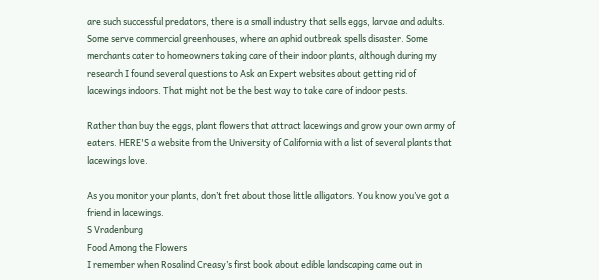are such successful predators, there is a small industry that sells eggs, larvae and adults. Some serve commercial greenhouses, where an aphid outbreak spells disaster. Some merchants cater to homeowners taking care of their indoor plants, although during my research I found several questions to Ask an Expert websites about getting rid of lacewings indoors. That might not be the best way to take care of indoor pests.

Rather than buy the eggs, plant flowers that attract lacewings and grow your own army of eaters. HERE'S a website from the University of California with a list of several plants that lacewings love.

As you monitor your plants, don’t fret about those little alligators. You know you’ve got a friend in lacewings.
S Vradenburg
Food Among the Flowers
I remember when Rosalind Creasy’s first book about edible landscaping came out in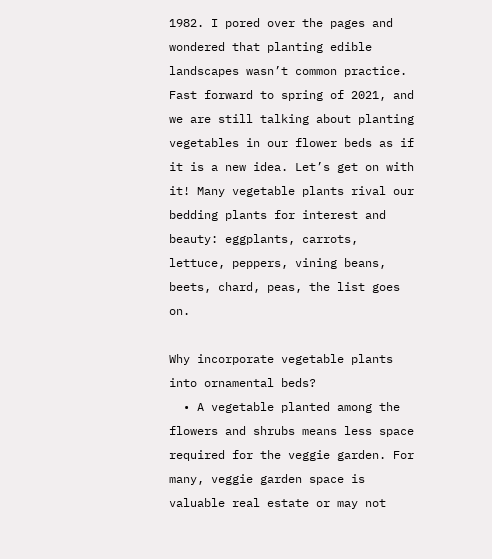1982. I pored over the pages and wondered that planting edible landscapes wasn’t common practice. Fast forward to spring of 2021, and we are still talking about planting vegetables in our flower beds as if it is a new idea. Let’s get on with it! Many vegetable plants rival our bedding plants for interest and beauty: eggplants, carrots, lettuce, peppers, vining beans, beets, chard, peas, the list goes on.

Why incorporate vegetable plants into ornamental beds?
  • A vegetable planted among the flowers and shrubs means less space required for the veggie garden. For many, veggie garden space is valuable real estate or may not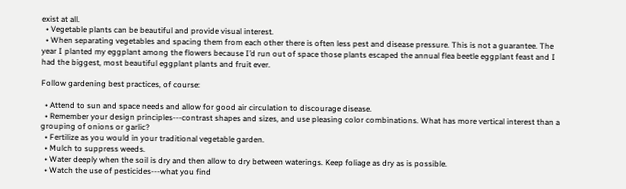exist at all.
  • Vegetable plants can be beautiful and provide visual interest.
  • When separating vegetables and spacing them from each other there is often less pest and disease pressure. This is not a guarantee. The year I planted my eggplant among the flowers because I’d run out of space those plants escaped the annual flea beetle eggplant feast and I had the biggest, most beautiful eggplant plants and fruit ever.

Follow gardening best practices, of course:

  • Attend to sun and space needs and allow for good air circulation to discourage disease.
  • Remember your design principles---contrast shapes and sizes, and use pleasing color combinations. What has more vertical interest than a grouping of onions or garlic?
  • Fertilize as you would in your traditional vegetable garden.
  • Mulch to suppress weeds.
  • Water deeply when the soil is dry and then allow to dry between waterings. Keep foliage as dry as is possible.
  • Watch the use of pesticides---what you find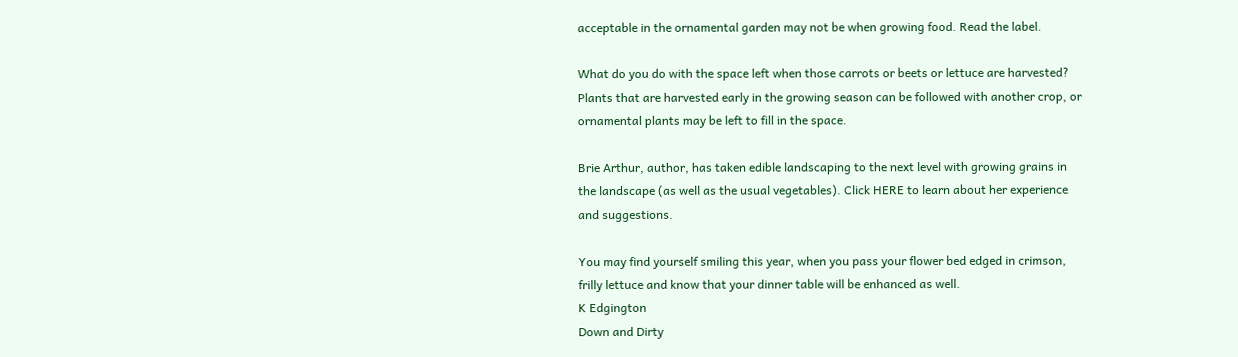acceptable in the ornamental garden may not be when growing food. Read the label.

What do you do with the space left when those carrots or beets or lettuce are harvested? Plants that are harvested early in the growing season can be followed with another crop, or ornamental plants may be left to fill in the space.

Brie Arthur, author, has taken edible landscaping to the next level with growing grains in the landscape (as well as the usual vegetables). Click HERE to learn about her experience and suggestions.

You may find yourself smiling this year, when you pass your flower bed edged in crimson, frilly lettuce and know that your dinner table will be enhanced as well.
K Edgington
Down and Dirty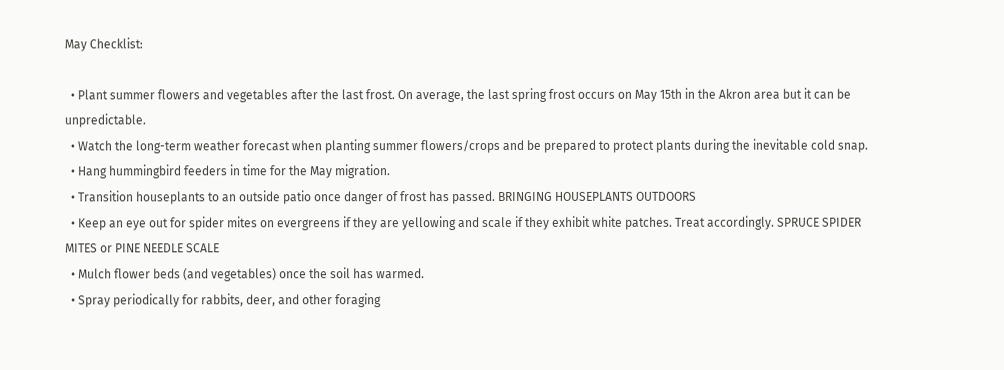May Checklist:

  • Plant summer flowers and vegetables after the last frost. On average, the last spring frost occurs on May 15th in the Akron area but it can be unpredictable.
  • Watch the long-term weather forecast when planting summer flowers/crops and be prepared to protect plants during the inevitable cold snap.
  • Hang hummingbird feeders in time for the May migration.
  • Transition houseplants to an outside patio once danger of frost has passed. BRINGING HOUSEPLANTS OUTDOORS
  • Keep an eye out for spider mites on evergreens if they are yellowing and scale if they exhibit white patches. Treat accordingly. SPRUCE SPIDER MITES or PINE NEEDLE SCALE
  • Mulch flower beds (and vegetables) once the soil has warmed.
  • Spray periodically for rabbits, deer, and other foraging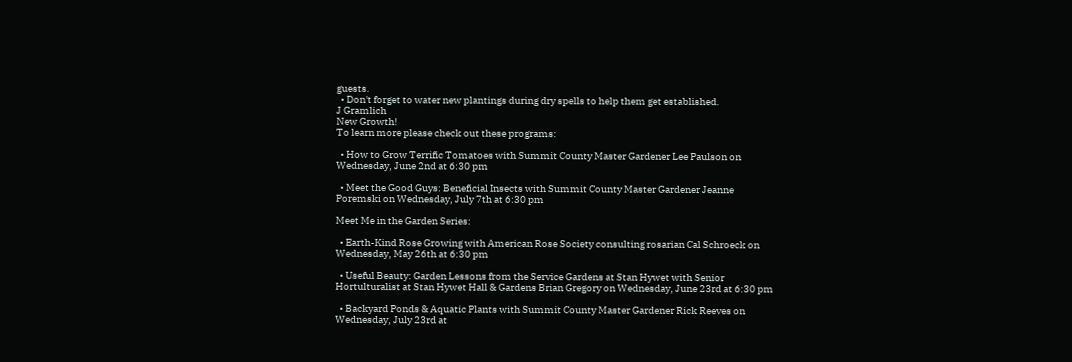guests.
  • Don't forget to water new plantings during dry spells to help them get established.
J Gramlich
New Growth!
To learn more please check out these programs:

  • How to Grow Terrific Tomatoes with Summit County Master Gardener Lee Paulson on Wednesday, June 2nd at 6:30 pm

  • Meet the Good Guys: Beneficial Insects with Summit County Master Gardener Jeanne Poremski on Wednesday, July 7th at 6:30 pm

Meet Me in the Garden Series:

  • Earth-Kind Rose Growing with American Rose Society consulting rosarian Cal Schroeck on Wednesday, May 26th at 6:30 pm

  • Useful Beauty: Garden Lessons from the Service Gardens at Stan Hywet with Senior Hortulturalist at Stan Hywet Hall & Gardens Brian Gregory on Wednesday, June 23rd at 6:30 pm

  • Backyard Ponds & Aquatic Plants with Summit County Master Gardener Rick Reeves on Wednesday, July 23rd at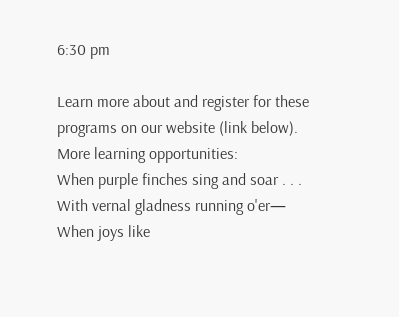6:30 pm

Learn more about and register for these programs on our website (link below).
More learning opportunities:
When purple finches sing and soar . . .
With vernal gladness running o'er—
When joys like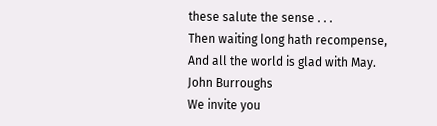these salute the sense . . .
Then waiting long hath recompense,
And all the world is glad with May.
John Burroughs
We invite you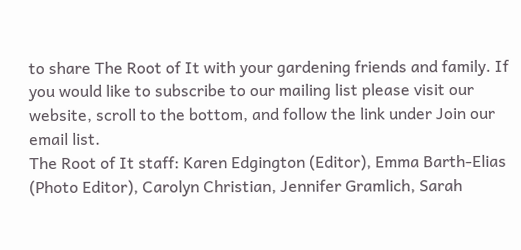to share The Root of It with your gardening friends and family. If you would like to subscribe to our mailing list please visit our website, scroll to the bottom, and follow the link under Join our email list.
The Root of It staff: Karen Edgington (Editor), Emma Barth-Elias (Photo Editor), Carolyn Christian, Jennifer Gramlich, Sarah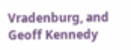Vradenburg, and Geoff Kennedy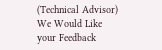(Technical Advisor)
We Would Like your Feedback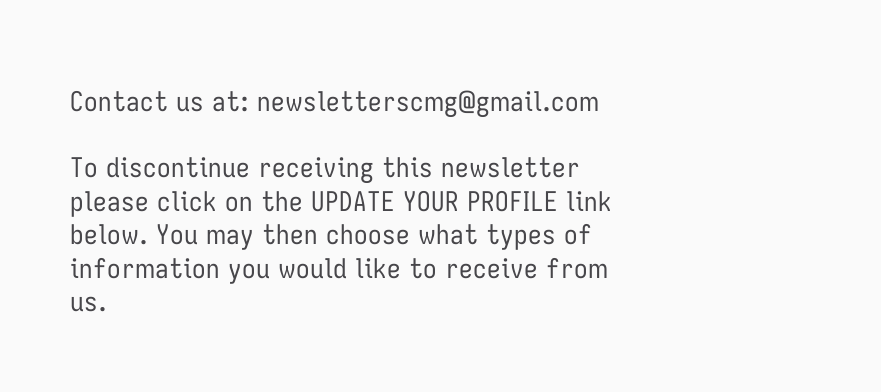Contact us at: newsletterscmg@gmail.com

To discontinue receiving this newsletter please click on the UPDATE YOUR PROFILE link below. You may then choose what types of information you would like to receive from us.